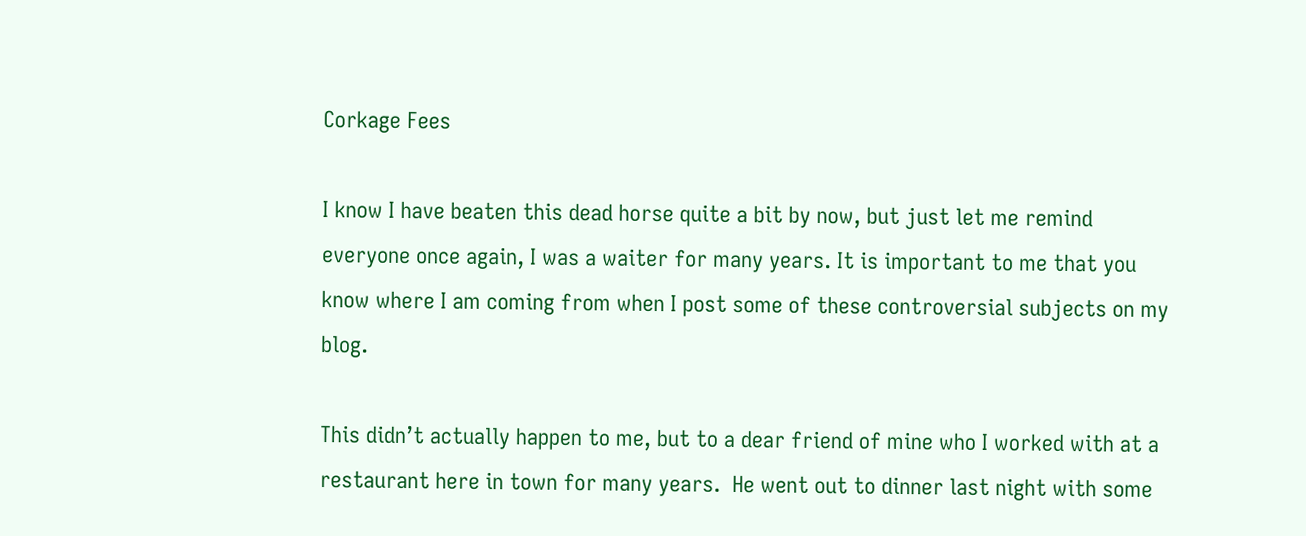Corkage Fees

I know I have beaten this dead horse quite a bit by now, but just let me remind everyone once again, I was a waiter for many years. It is important to me that you know where I am coming from when I post some of these controversial subjects on my blog.

This didn’t actually happen to me, but to a dear friend of mine who I worked with at a restaurant here in town for many years.  He went out to dinner last night with some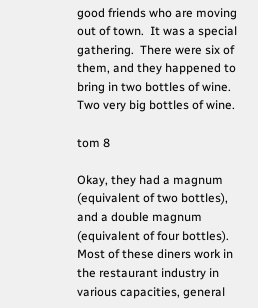good friends who are moving out of town.  It was a special gathering.  There were six of them, and they happened to bring in two bottles of wine.  Two very big bottles of wine.

tom 8

Okay, they had a magnum (equivalent of two bottles), and a double magnum (equivalent of four bottles).  Most of these diners work in the restaurant industry in various capacities, general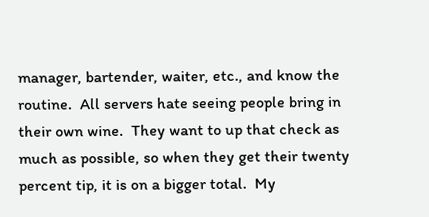manager, bartender, waiter, etc., and know the routine.  All servers hate seeing people bring in their own wine.  They want to up that check as much as possible, so when they get their twenty percent tip, it is on a bigger total.  My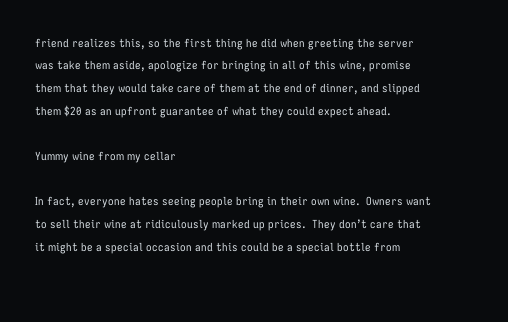friend realizes this, so the first thing he did when greeting the server was take them aside, apologize for bringing in all of this wine, promise them that they would take care of them at the end of dinner, and slipped them $20 as an upfront guarantee of what they could expect ahead.

Yummy wine from my cellar

In fact, everyone hates seeing people bring in their own wine.  Owners want to sell their wine at ridiculously marked up prices.  They don’t care that it might be a special occasion and this could be a special bottle from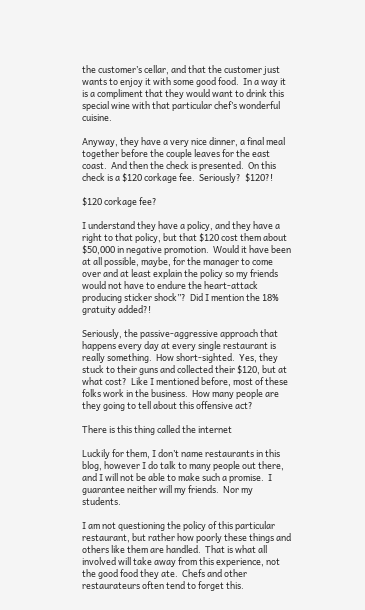the customer’s cellar, and that the customer just wants to enjoy it with some good food.  In a way it is a compliment that they would want to drink this special wine with that particular chef’s wonderful cuisine.

Anyway, they have a very nice dinner, a final meal together before the couple leaves for the east coast.  And then the check is presented.  On this check is a $120 corkage fee.  Seriously?  $120?!

$120 corkage fee?

I understand they have a policy, and they have a right to that policy, but that $120 cost them about $50,000 in negative promotion.  Would it have been at all possible, maybe, for the manager to come over and at least explain the policy so my friends would not have to endure the heart-attack producing sticker shock”?  Did I mention the 18% gratuity added?!

Seriously, the passive-aggressive approach that happens every day at every single restaurant is really something.  How short-sighted.  Yes, they stuck to their guns and collected their $120, but at what cost?  Like I mentioned before, most of these folks work in the business.  How many people are they going to tell about this offensive act?

There is this thing called the internet

Luckily for them, I don’t name restaurants in this blog, however I do talk to many people out there, and I will not be able to make such a promise.  I guarantee neither will my friends.  Nor my students.

I am not questioning the policy of this particular restaurant, but rather how poorly these things and others like them are handled.  That is what all involved will take away from this experience, not the good food they ate.  Chefs and other restaurateurs often tend to forget this.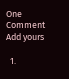One Comment Add yours

  1.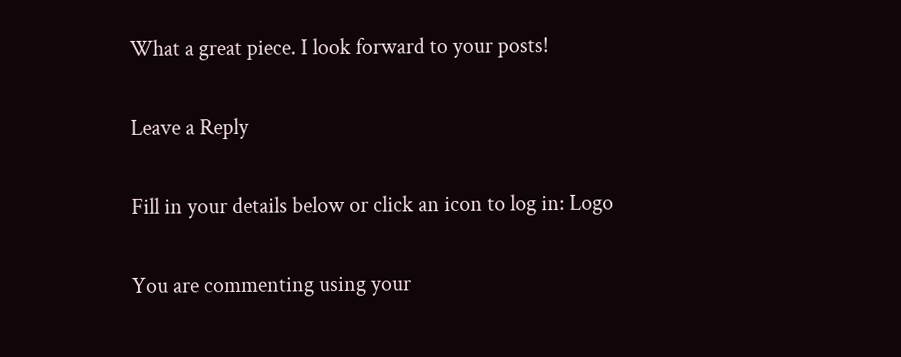What a great piece. I look forward to your posts!

Leave a Reply

Fill in your details below or click an icon to log in: Logo

You are commenting using your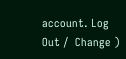account. Log Out /  Change )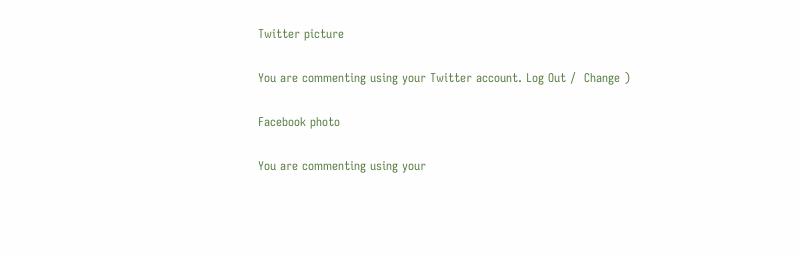Twitter picture

You are commenting using your Twitter account. Log Out /  Change )

Facebook photo

You are commenting using your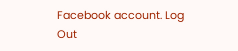Facebook account. Log Out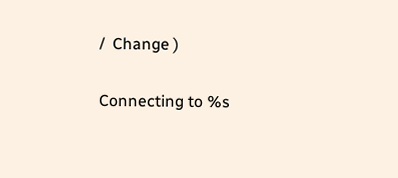/  Change )

Connecting to %s